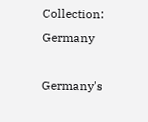Collection: Germany

Germany's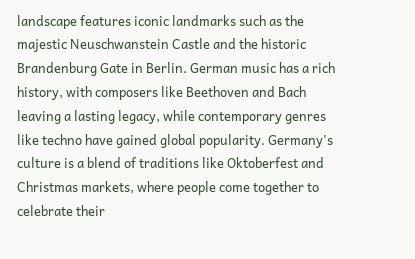landscape features iconic landmarks such as the majestic Neuschwanstein Castle and the historic Brandenburg Gate in Berlin. German music has a rich history, with composers like Beethoven and Bach leaving a lasting legacy, while contemporary genres like techno have gained global popularity. Germany's culture is a blend of traditions like Oktoberfest and Christmas markets, where people come together to celebrate their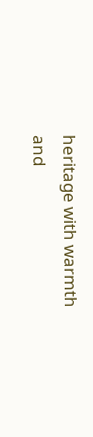heritage with warmth and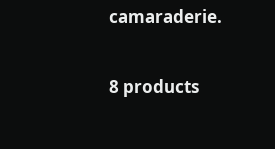camaraderie.

8 products